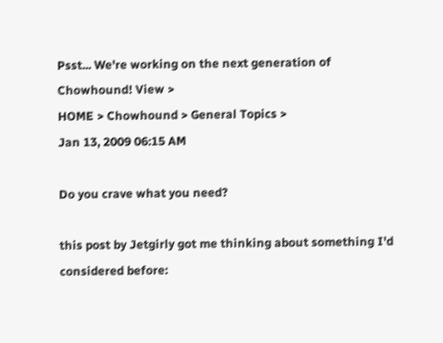Psst... We're working on the next generation of Chowhound! View >
HOME > Chowhound > General Topics >
Jan 13, 2009 06:15 AM

Do you crave what you need?

this post by Jetgirly got me thinking about something I'd considered before: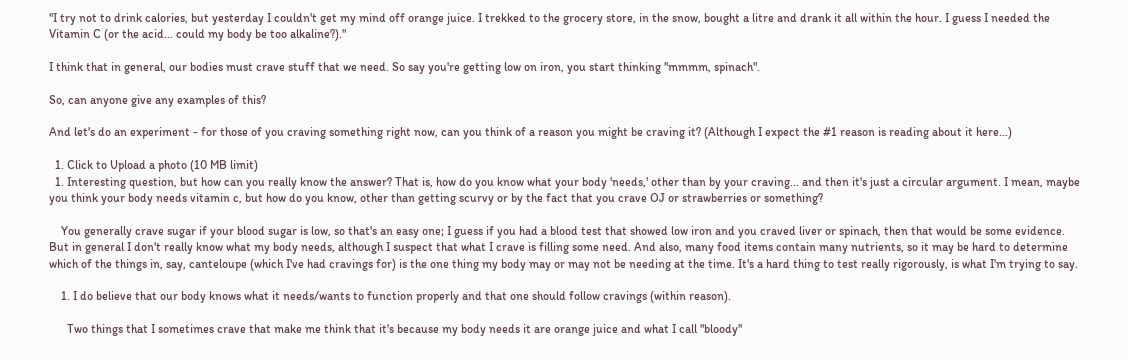"I try not to drink calories, but yesterday I couldn't get my mind off orange juice. I trekked to the grocery store, in the snow, bought a litre and drank it all within the hour. I guess I needed the Vitamin C (or the acid... could my body be too alkaline?)."

I think that in general, our bodies must crave stuff that we need. So say you're getting low on iron, you start thinking "mmmm, spinach".

So, can anyone give any examples of this?

And let's do an experiment - for those of you craving something right now, can you think of a reason you might be craving it? (Although I expect the #1 reason is reading about it here...)

  1. Click to Upload a photo (10 MB limit)
  1. Interesting question, but how can you really know the answer? That is, how do you know what your body 'needs,' other than by your craving... and then it's just a circular argument. I mean, maybe you think your body needs vitamin c, but how do you know, other than getting scurvy or by the fact that you crave OJ or strawberries or something?

    You generally crave sugar if your blood sugar is low, so that's an easy one; I guess if you had a blood test that showed low iron and you craved liver or spinach, then that would be some evidence. But in general I don't really know what my body needs, although I suspect that what I crave is filling some need. And also, many food items contain many nutrients, so it may be hard to determine which of the things in, say, canteloupe (which I've had cravings for) is the one thing my body may or may not be needing at the time. It's a hard thing to test really rigorously, is what I'm trying to say.

    1. I do believe that our body knows what it needs/wants to function properly and that one should follow cravings (within reason).

      Two things that I sometimes crave that make me think that it's because my body needs it are orange juice and what I call "bloody"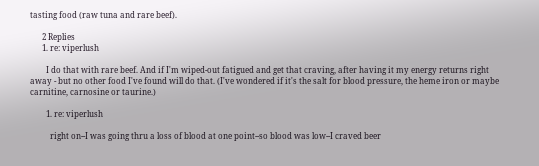tasting food (raw tuna and rare beef).

      2 Replies
      1. re: viperlush

        I do that with rare beef. And if I'm wiped-out fatigued and get that craving, after having it my energy returns right away - but no other food I've found will do that. (I've wondered if it's the salt for blood pressure, the heme iron or maybe carnitine, carnosine or taurine.)

        1. re: viperlush

          right on--I was going thru a loss of blood at one point--so blood was low--I craved beer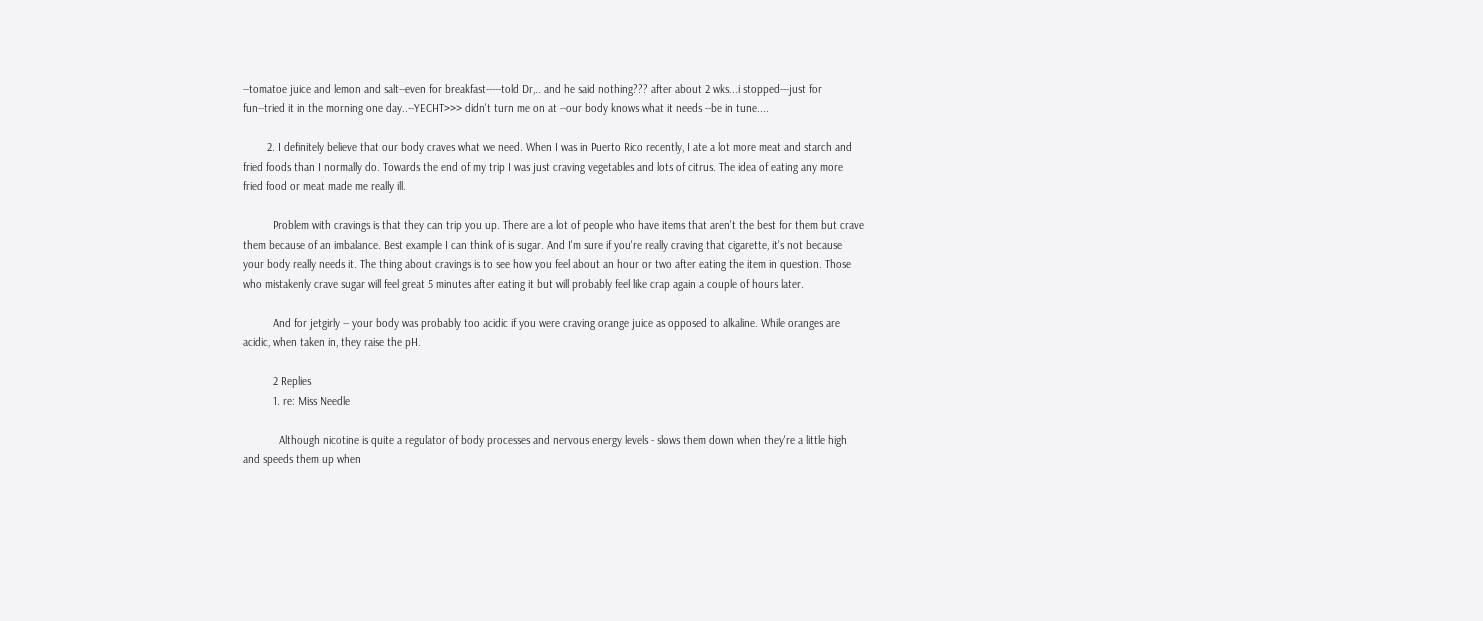--tomatoe juice and lemon and salt--even for breakfast-----told Dr,.. and he said nothing??? after about 2 wks...i stopped---just for fun--tried it in the morning one day..--YECHT>>> didn't turn me on at --our body knows what it needs --be in tune....

        2. I definitely believe that our body craves what we need. When I was in Puerto Rico recently, I ate a lot more meat and starch and fried foods than I normally do. Towards the end of my trip I was just craving vegetables and lots of citrus. The idea of eating any more fried food or meat made me really ill.

          Problem with cravings is that they can trip you up. There are a lot of people who have items that aren't the best for them but crave them because of an imbalance. Best example I can think of is sugar. And I'm sure if you're really craving that cigarette, it's not because your body really needs it. The thing about cravings is to see how you feel about an hour or two after eating the item in question. Those who mistakenly crave sugar will feel great 5 minutes after eating it but will probably feel like crap again a couple of hours later.

          And for jetgirly -- your body was probably too acidic if you were craving orange juice as opposed to alkaline. While oranges are acidic, when taken in, they raise the pH.

          2 Replies
          1. re: Miss Needle

            Although nicotine is quite a regulator of body processes and nervous energy levels - slows them down when they're a little high and speeds them up when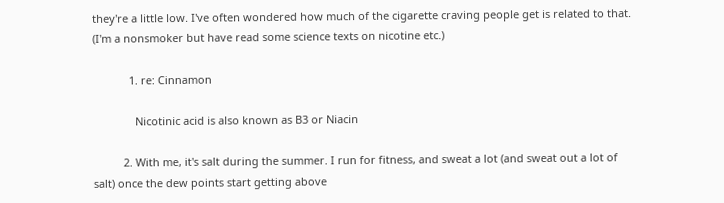they're a little low. I've often wondered how much of the cigarette craving people get is related to that. (I'm a nonsmoker but have read some science texts on nicotine etc.)

            1. re: Cinnamon

              Nicotinic acid is also known as B3 or Niacin

          2. With me, it's salt during the summer. I run for fitness, and sweat a lot (and sweat out a lot of salt) once the dew points start getting above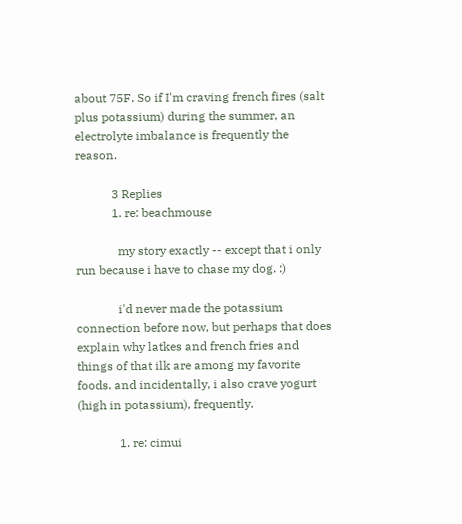about 75F. So if I'm craving french fires (salt plus potassium) during the summer, an electrolyte imbalance is frequently the reason.

            3 Replies
            1. re: beachmouse

              my story exactly -- except that i only run because i have to chase my dog. :)

              i'd never made the potassium connection before now, but perhaps that does explain why latkes and french fries and things of that ilk are among my favorite foods. and incidentally, i also crave yogurt (high in potassium), frequently.

              1. re: cimui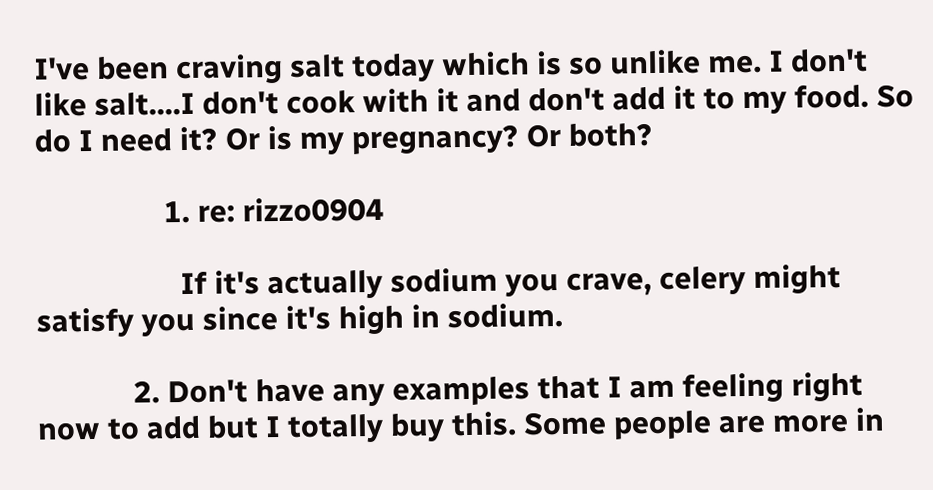I've been craving salt today which is so unlike me. I don't like salt....I don't cook with it and don't add it to my food. So do I need it? Or is my pregnancy? Or both?

                1. re: rizzo0904

                  If it's actually sodium you crave, celery might satisfy you since it's high in sodium.

            2. Don't have any examples that I am feeling right now to add but I totally buy this. Some people are more in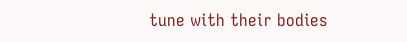tune with their bodies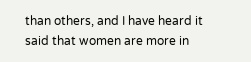than others, and I have heard it said that women are more in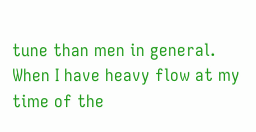tune than men in general. When I have heavy flow at my time of the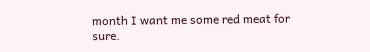month I want me some red meat for sure.